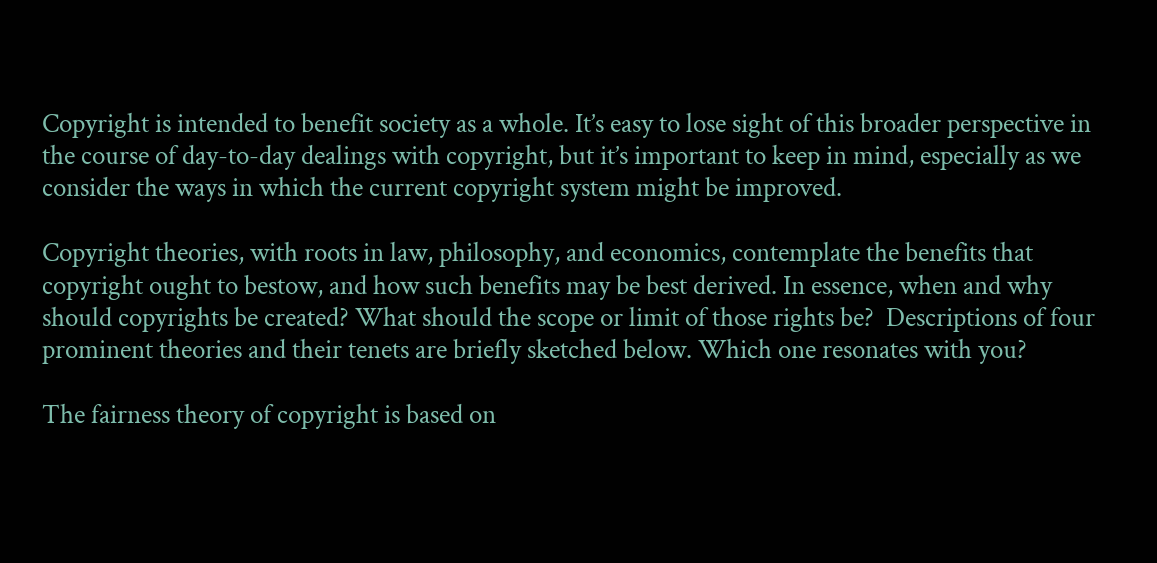Copyright is intended to benefit society as a whole. It’s easy to lose sight of this broader perspective in the course of day-to-day dealings with copyright, but it’s important to keep in mind, especially as we consider the ways in which the current copyright system might be improved.

Copyright theories, with roots in law, philosophy, and economics, contemplate the benefits that copyright ought to bestow, and how such benefits may be best derived. In essence, when and why should copyrights be created? What should the scope or limit of those rights be?  Descriptions of four prominent theories and their tenets are briefly sketched below. Which one resonates with you?

The fairness theory of copyright is based on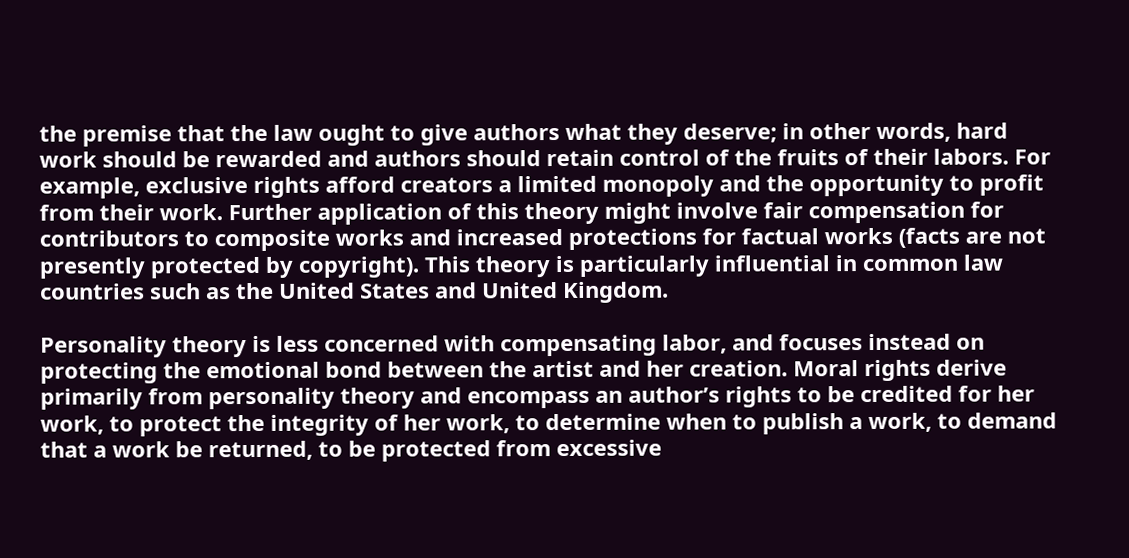the premise that the law ought to give authors what they deserve; in other words, hard work should be rewarded and authors should retain control of the fruits of their labors. For example, exclusive rights afford creators a limited monopoly and the opportunity to profit from their work. Further application of this theory might involve fair compensation for contributors to composite works and increased protections for factual works (facts are not presently protected by copyright). This theory is particularly influential in common law countries such as the United States and United Kingdom.

Personality theory is less concerned with compensating labor, and focuses instead on protecting the emotional bond between the artist and her creation. Moral rights derive primarily from personality theory and encompass an author’s rights to be credited for her work, to protect the integrity of her work, to determine when to publish a work, to demand that a work be returned, to be protected from excessive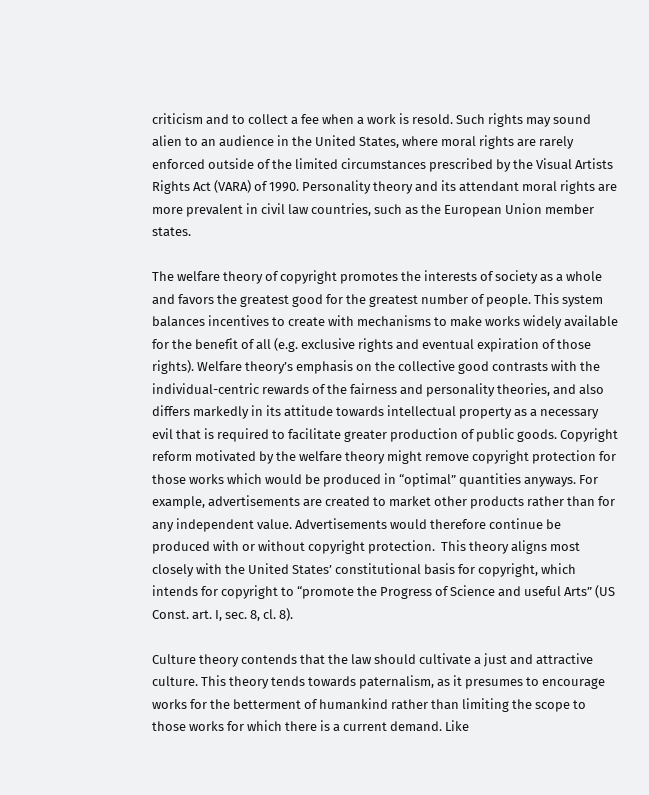criticism and to collect a fee when a work is resold. Such rights may sound alien to an audience in the United States, where moral rights are rarely enforced outside of the limited circumstances prescribed by the Visual Artists Rights Act (VARA) of 1990. Personality theory and its attendant moral rights are more prevalent in civil law countries, such as the European Union member states.

The welfare theory of copyright promotes the interests of society as a whole and favors the greatest good for the greatest number of people. This system balances incentives to create with mechanisms to make works widely available for the benefit of all (e.g. exclusive rights and eventual expiration of those rights). Welfare theory’s emphasis on the collective good contrasts with the individual-centric rewards of the fairness and personality theories, and also differs markedly in its attitude towards intellectual property as a necessary evil that is required to facilitate greater production of public goods. Copyright reform motivated by the welfare theory might remove copyright protection for those works which would be produced in “optimal” quantities anyways. For example, advertisements are created to market other products rather than for any independent value. Advertisements would therefore continue be produced with or without copyright protection.  This theory aligns most closely with the United States’ constitutional basis for copyright, which intends for copyright to “promote the Progress of Science and useful Arts” (US Const. art. I, sec. 8, cl. 8).

Culture theory contends that the law should cultivate a just and attractive culture. This theory tends towards paternalism, as it presumes to encourage works for the betterment of humankind rather than limiting the scope to those works for which there is a current demand. Like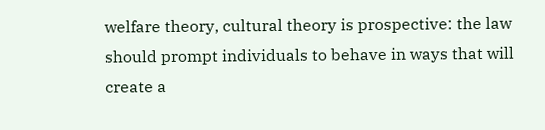welfare theory, cultural theory is prospective: the law should prompt individuals to behave in ways that will create a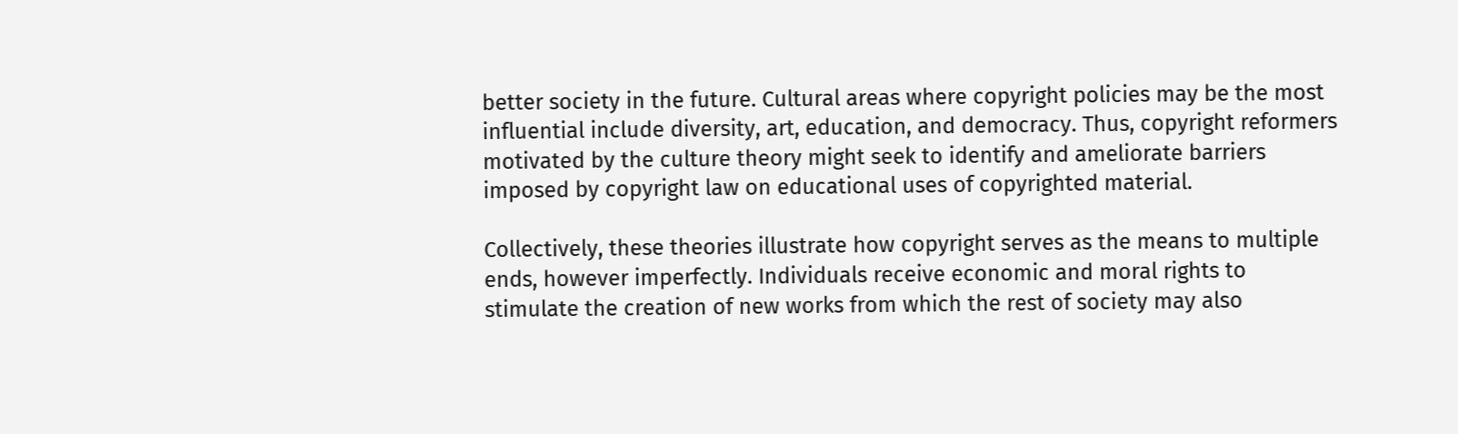better society in the future. Cultural areas where copyright policies may be the most influential include diversity, art, education, and democracy. Thus, copyright reformers motivated by the culture theory might seek to identify and ameliorate barriers imposed by copyright law on educational uses of copyrighted material.

Collectively, these theories illustrate how copyright serves as the means to multiple ends, however imperfectly. Individuals receive economic and moral rights to stimulate the creation of new works from which the rest of society may also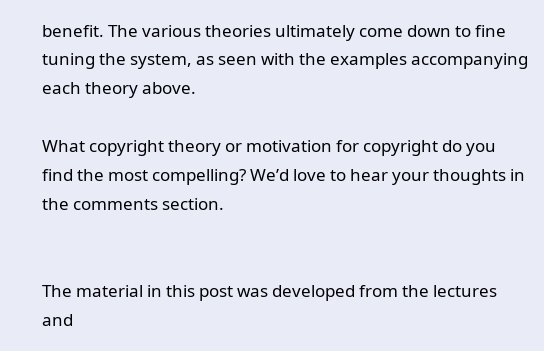benefit. The various theories ultimately come down to fine tuning the system, as seen with the examples accompanying each theory above.

What copyright theory or motivation for copyright do you find the most compelling? We’d love to hear your thoughts in the comments section.


The material in this post was developed from the lectures and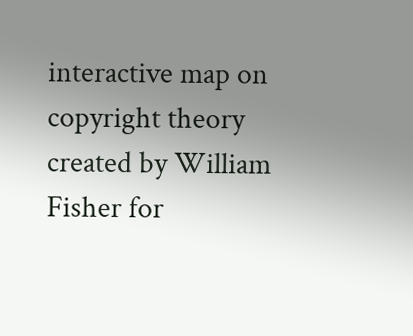interactive map on copyright theory created by William Fisher for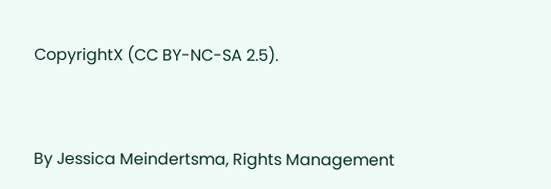CopyrightX (CC BY-NC-SA 2.5).


By Jessica Meindertsma, Rights Management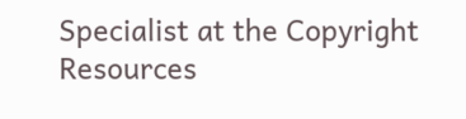Specialist at the Copyright Resources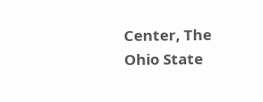Center, The Ohio State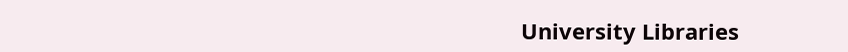University Libraries